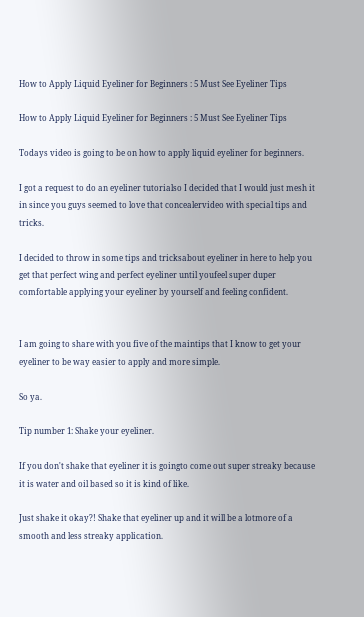How to Apply Liquid Eyeliner for Beginners : 5 Must See Eyeliner Tips

How to Apply Liquid Eyeliner for Beginners : 5 Must See Eyeliner Tips

Todays video is going to be on how to apply liquid eyeliner for beginners.

I got a request to do an eyeliner tutorialso I decided that I would just mesh it in since you guys seemed to love that concealervideo with special tips and tricks.

I decided to throw in some tips and tricksabout eyeliner in here to help you get that perfect wing and perfect eyeliner until youfeel super duper comfortable applying your eyeliner by yourself and feeling confident.


I am going to share with you five of the maintips that I know to get your eyeliner to be way easier to apply and more simple.

So ya.

Tip number 1: Shake your eyeliner.

If you don't shake that eyeliner it is goingto come out super streaky because it is water and oil based so it is kind of like.

Just shake it okay?! Shake that eyeliner up and it will be a lotmore of a smooth and less streaky application.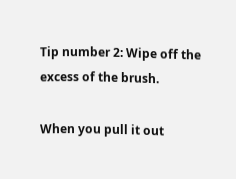Tip number 2: Wipe off the excess of the brush.

When you pull it out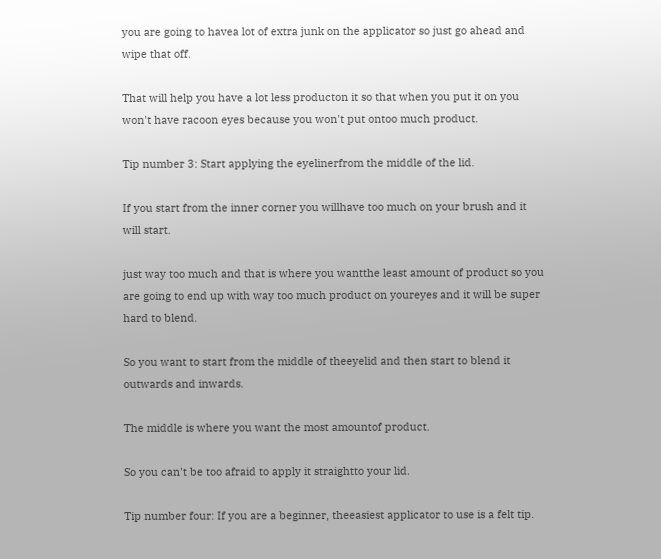you are going to havea lot of extra junk on the applicator so just go ahead and wipe that off.

That will help you have a lot less producton it so that when you put it on you won't have racoon eyes because you won't put ontoo much product.

Tip number 3: Start applying the eyelinerfrom the middle of the lid.

If you start from the inner corner you willhave too much on your brush and it will start.

just way too much and that is where you wantthe least amount of product so you are going to end up with way too much product on youreyes and it will be super hard to blend.

So you want to start from the middle of theeyelid and then start to blend it outwards and inwards.

The middle is where you want the most amountof product.

So you can't be too afraid to apply it straightto your lid.

Tip number four: If you are a beginner, theeasiest applicator to use is a felt tip.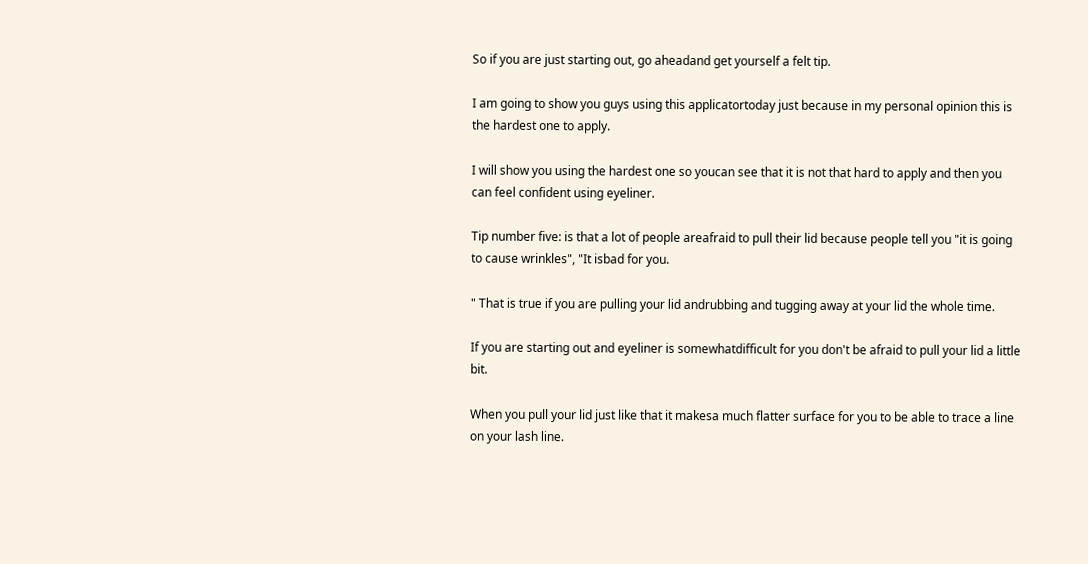So if you are just starting out, go aheadand get yourself a felt tip.

I am going to show you guys using this applicatortoday just because in my personal opinion this is the hardest one to apply.

I will show you using the hardest one so youcan see that it is not that hard to apply and then you can feel confident using eyeliner.

Tip number five: is that a lot of people areafraid to pull their lid because people tell you "it is going to cause wrinkles", "It isbad for you.

" That is true if you are pulling your lid andrubbing and tugging away at your lid the whole time.

If you are starting out and eyeliner is somewhatdifficult for you don't be afraid to pull your lid a little bit.

When you pull your lid just like that it makesa much flatter surface for you to be able to trace a line on your lash line.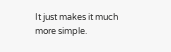It just makes it much more simple.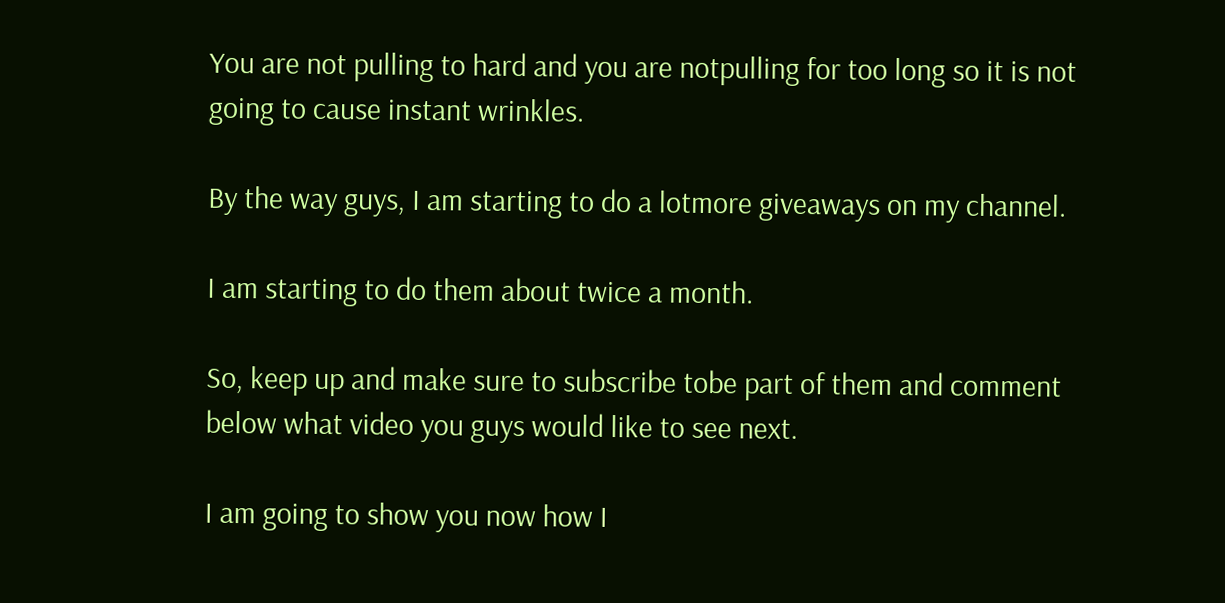You are not pulling to hard and you are notpulling for too long so it is not going to cause instant wrinkles.

By the way guys, I am starting to do a lotmore giveaways on my channel.

I am starting to do them about twice a month.

So, keep up and make sure to subscribe tobe part of them and comment below what video you guys would like to see next.

I am going to show you now how I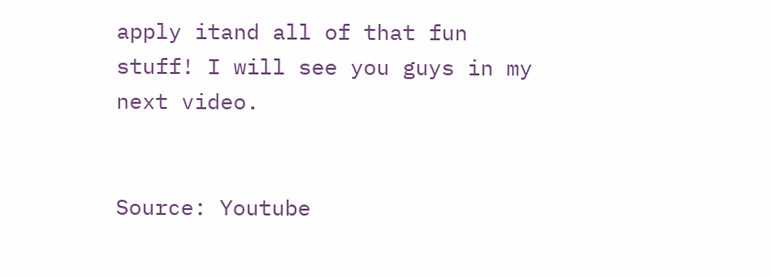apply itand all of that fun stuff! I will see you guys in my next video.


Source: Youtube